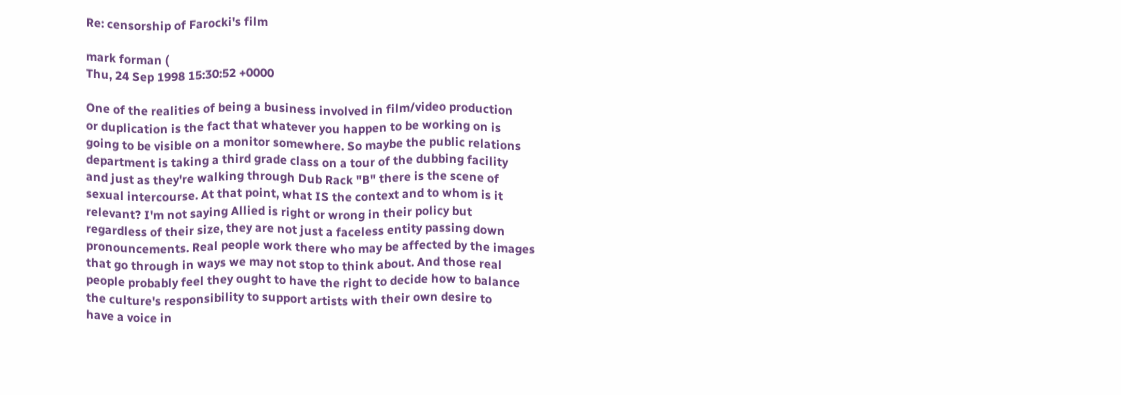Re: censorship of Farocki's film

mark forman (
Thu, 24 Sep 1998 15:30:52 +0000

One of the realities of being a business involved in film/video production
or duplication is the fact that whatever you happen to be working on is
going to be visible on a monitor somewhere. So maybe the public relations
department is taking a third grade class on a tour of the dubbing facility
and just as they're walking through Dub Rack "B" there is the scene of
sexual intercourse. At that point, what IS the context and to whom is it
relevant? I'm not saying Allied is right or wrong in their policy but
regardless of their size, they are not just a faceless entity passing down
pronouncements. Real people work there who may be affected by the images
that go through in ways we may not stop to think about. And those real
people probably feel they ought to have the right to decide how to balance
the culture's responsibility to support artists with their own desire to
have a voice in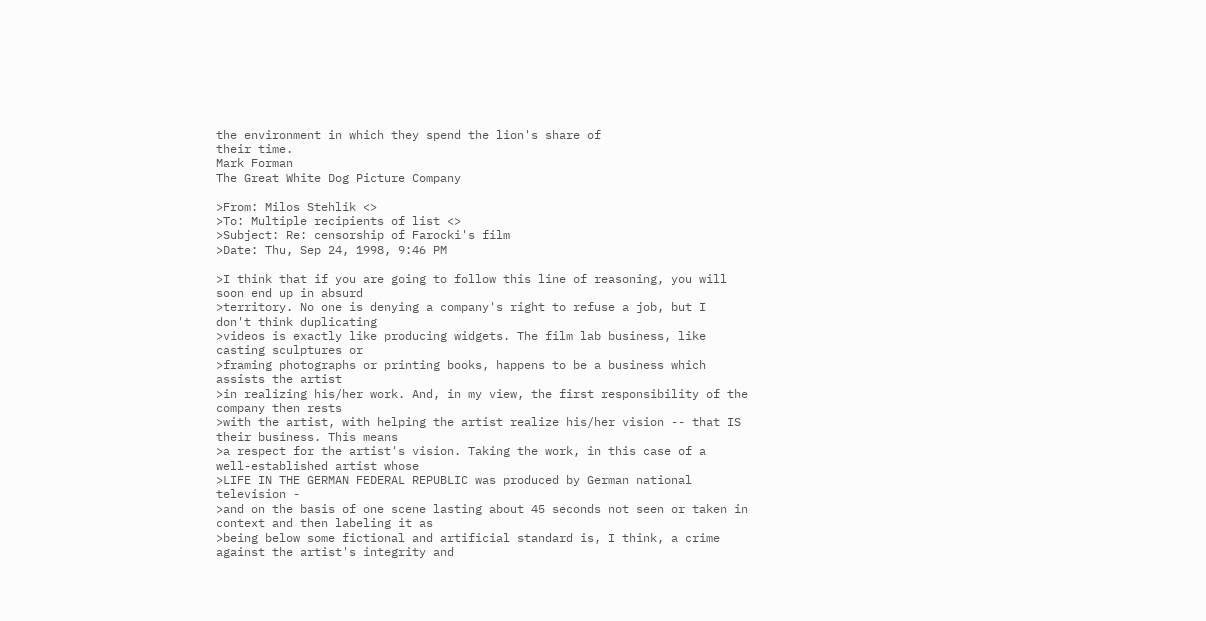the environment in which they spend the lion's share of
their time.
Mark Forman
The Great White Dog Picture Company

>From: Milos Stehlik <>
>To: Multiple recipients of list <>
>Subject: Re: censorship of Farocki's film
>Date: Thu, Sep 24, 1998, 9:46 PM

>I think that if you are going to follow this line of reasoning, you will
soon end up in absurd
>territory. No one is denying a company's right to refuse a job, but I
don't think duplicating
>videos is exactly like producing widgets. The film lab business, like
casting sculptures or
>framing photographs or printing books, happens to be a business which
assists the artist
>in realizing his/her work. And, in my view, the first responsibility of the
company then rests
>with the artist, with helping the artist realize his/her vision -- that IS
their business. This means
>a respect for the artist's vision. Taking the work, in this case of a
well-established artist whose
>LIFE IN THE GERMAN FEDERAL REPUBLIC was produced by German national
television -
>and on the basis of one scene lasting about 45 seconds not seen or taken in
context and then labeling it as
>being below some fictional and artificial standard is, I think, a crime
against the artist's integrity and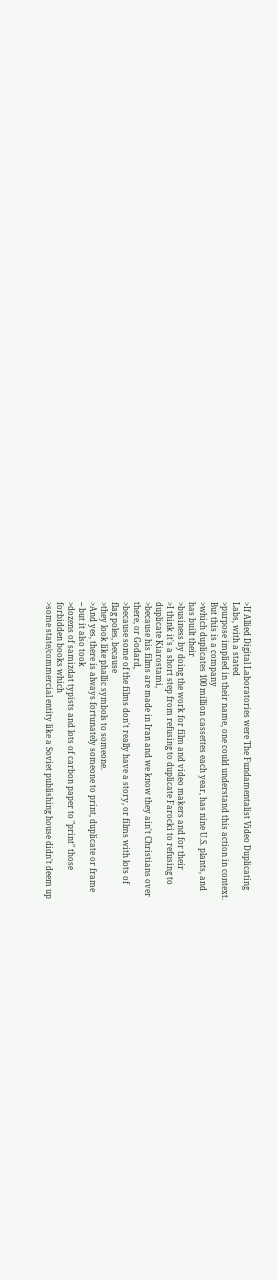>If Allied Digital Laboratories were The Fundamentalist Video Duplicating
Labs, with a stated
>purpose implied in their name, one could understand this action in context.
But this is a company
>which duplicates 100 million cassettes each year, has nine U.S. plants, and
has built their
>business by doing the work for film and video makers and for their
>I think it's a short step from refusing to duplicate Farocki to refusing to
duplicate Kiarostami,
>because his films are made in Iran and we know they ain't Christians over
there, or Godard,
>because some of the films don't really have a story, or films with lots of
flag poles, because
>they look like phallic symbols to someone.
>And yes, there is always fortunately someone to print, duplicate or frame
-- but it also took
>dozens of samizdat typists and lots of carbon paper to "print" those
forbidden books which
>some state/commercial entity like a Soviet publishing house didn't deem up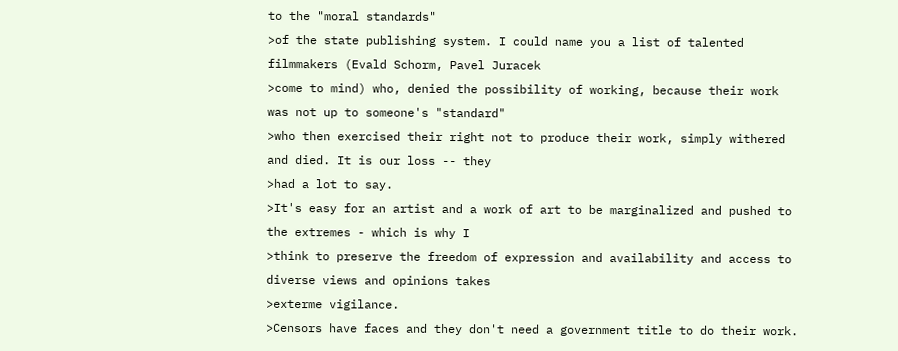to the "moral standards"
>of the state publishing system. I could name you a list of talented
filmmakers (Evald Schorm, Pavel Juracek
>come to mind) who, denied the possibility of working, because their work
was not up to someone's "standard"
>who then exercised their right not to produce their work, simply withered
and died. It is our loss -- they
>had a lot to say.
>It's easy for an artist and a work of art to be marginalized and pushed to
the extremes - which is why I
>think to preserve the freedom of expression and availability and access to
diverse views and opinions takes
>exterme vigilance.
>Censors have faces and they don't need a government title to do their work.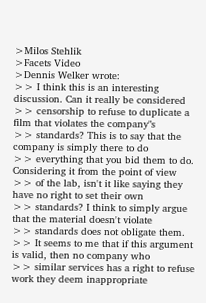>Milos Stehlik
>Facets Video
>Dennis Welker wrote:
>> I think this is an interesting discussion. Can it really be considered
>> censorship to refuse to duplicate a film that violates the company"s
>> standards? This is to say that the company is simply there to do
>> everything that you bid them to do. Considering it from the point of view
>> of the lab, isn't it like saying they have no right to set their own
>> standards? I think to simply argue that the material doesn't violate
>> standards does not obligate them.
>> It seems to me that if this argument is valid, then no company who
>> similar services has a right to refuse work they deem inappropriate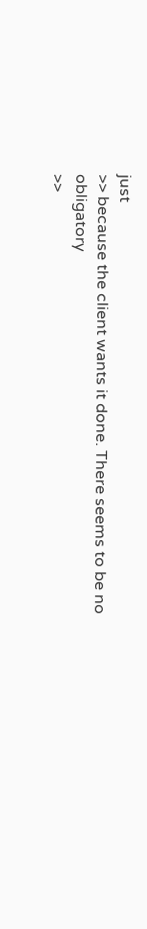just
>> because the client wants it done. There seems to be no obligatory
>>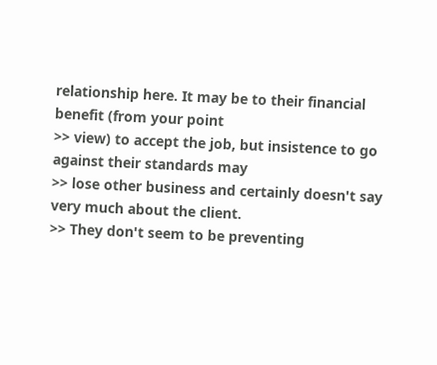relationship here. It may be to their financial benefit (from your point
>> view) to accept the job, but insistence to go against their standards may
>> lose other business and certainly doesn't say very much about the client.
>> They don't seem to be preventing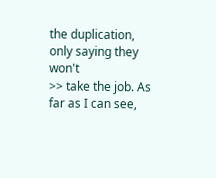the duplication, only saying they won't
>> take the job. As far as I can see,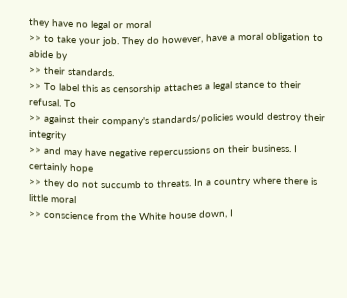they have no legal or moral
>> to take your job. They do however, have a moral obligation to abide by
>> their standards.
>> To label this as censorship attaches a legal stance to their refusal. To
>> against their company's standards/policies would destroy their integrity
>> and may have negative repercussions on their business. I certainly hope
>> they do not succumb to threats. In a country where there is little moral
>> conscience from the White house down, I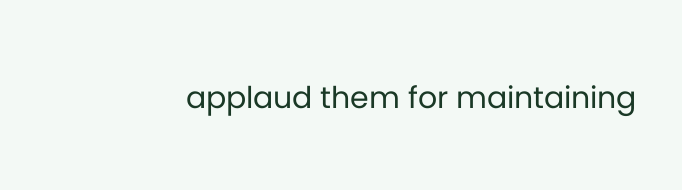applaud them for maintaining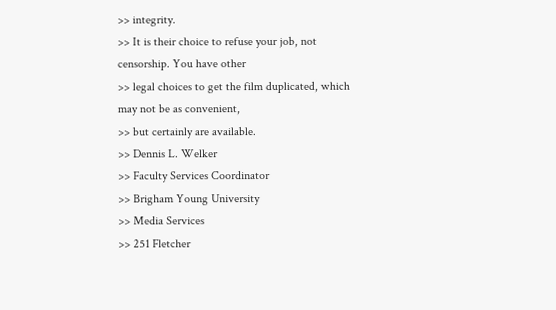>> integrity.
>> It is their choice to refuse your job, not censorship. You have other
>> legal choices to get the film duplicated, which may not be as convenient,
>> but certainly are available.
>> Dennis L. Welker
>> Faculty Services Coordinator
>> Brigham Young University
>> Media Services
>> 251 Fletcher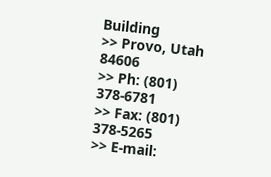Building
>> Provo, Utah 84606
>> Ph: (801) 378-6781
>> Fax: (801) 378-5265
>> E-mail: